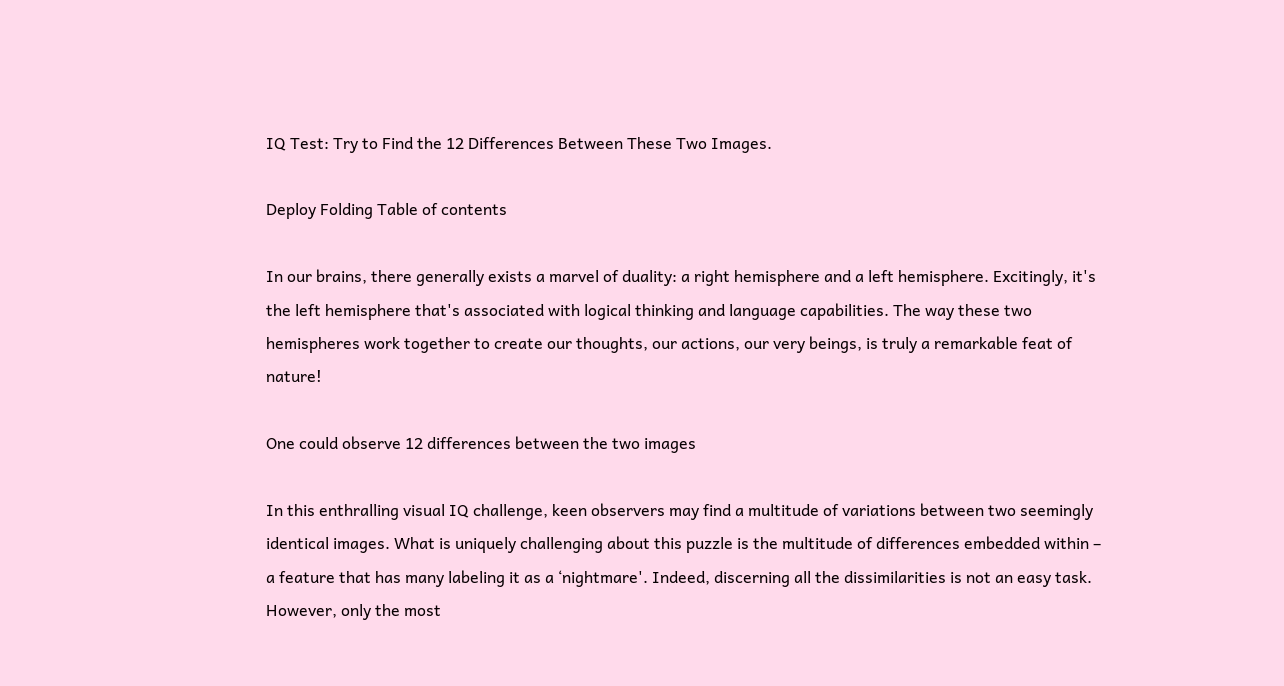IQ Test: Try to Find the 12 Differences Between These Two Images.

Deploy Folding Table of contents

In our brains, there generally exists a marvel of duality: a right hemisphere and a left hemisphere. Excitingly, it's the left hemisphere that's associated with logical thinking and language capabilities. The way these two hemispheres work together to create our thoughts, our actions, our very beings, is truly a remarkable feat of nature!

One could observe 12 differences between the two images

In this enthralling visual IQ challenge, keen observers may find a multitude of variations between two seemingly identical images. What is uniquely challenging about this puzzle is the multitude of differences embedded within – a feature that has many labeling it as a ‘nightmare'. Indeed, discerning all the dissimilarities is not an easy task. However, only the most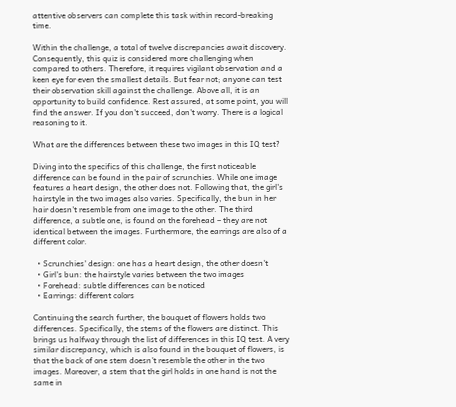attentive observers can complete this task within record-breaking time.

Within the challenge, a total of twelve discrepancies await discovery. Consequently, this quiz is considered more challenging when compared to others. Therefore, it requires vigilant observation and a keen eye for even the smallest details. But fear not; anyone can test their observation skill against the challenge. Above all, it is an opportunity to build confidence. Rest assured, at some point, you will find the answer. If you don't succeed, don't worry. There is a logical reasoning to it.

What are the differences between these two images in this IQ test?

Diving into the specifics of this challenge, the first noticeable difference can be found in the pair of scrunchies. While one image features a heart design, the other does not. Following that, the girl's hairstyle in the two images also varies. Specifically, the bun in her hair doesn't resemble from one image to the other. The third difference, a subtle one, is found on the forehead – they are not identical between the images. Furthermore, the earrings are also of a different color.

  • Scrunchies' design: one has a heart design, the other doesn't
  • Girl's bun: the hairstyle varies between the two images
  • Forehead: subtle differences can be noticed
  • Earrings: different colors

Continuing the search further, the bouquet of flowers holds two differences. Specifically, the stems of the flowers are distinct. This brings us halfway through the list of differences in this IQ test. A very similar discrepancy, which is also found in the bouquet of flowers, is that the back of one stem doesn't resemble the other in the two images. Moreover, a stem that the girl holds in one hand is not the same in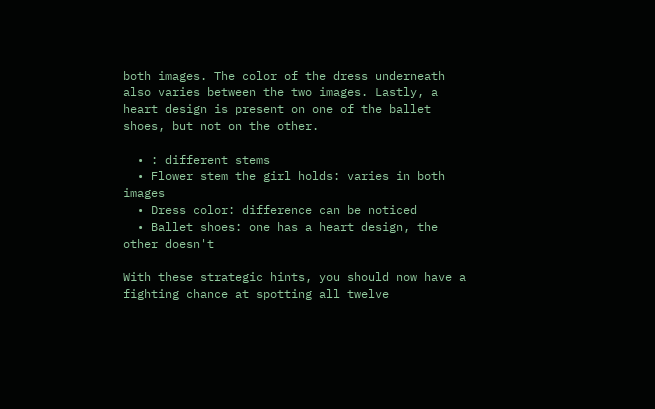both images. The color of the dress underneath also varies between the two images. Lastly, a heart design is present on one of the ballet shoes, but not on the other.

  • : different stems
  • Flower stem the girl holds: varies in both images
  • Dress color: difference can be noticed
  • Ballet shoes: one has a heart design, the other doesn't

With these strategic hints, you should now have a fighting chance at spotting all twelve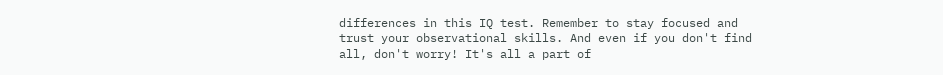differences in this IQ test. Remember to stay focused and trust your observational skills. And even if you don't find all, don't worry! It's all a part of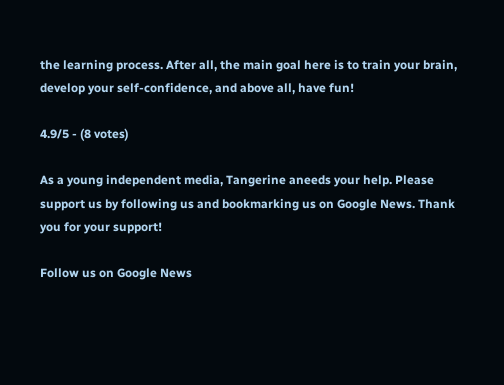the learning process. After all, the main goal here is to train your brain, develop your self-confidence, and above all, have fun!

4.9/5 - (8 votes)

As a young independent media, Tangerine aneeds your help. Please support us by following us and bookmarking us on Google News. Thank you for your support!

Follow us on Google News